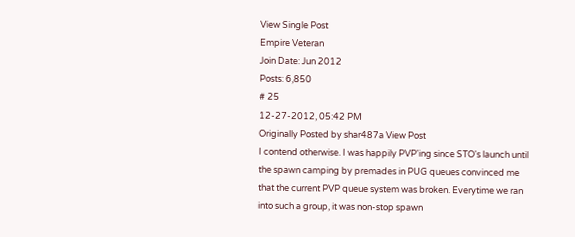View Single Post
Empire Veteran
Join Date: Jun 2012
Posts: 6,850
# 25
12-27-2012, 05:42 PM
Originally Posted by shar487a View Post
I contend otherwise. I was happily PVP'ing since STO's launch until the spawn camping by premades in PUG queues convinced me that the current PVP queue system was broken. Everytime we ran into such a group, it was non-stop spawn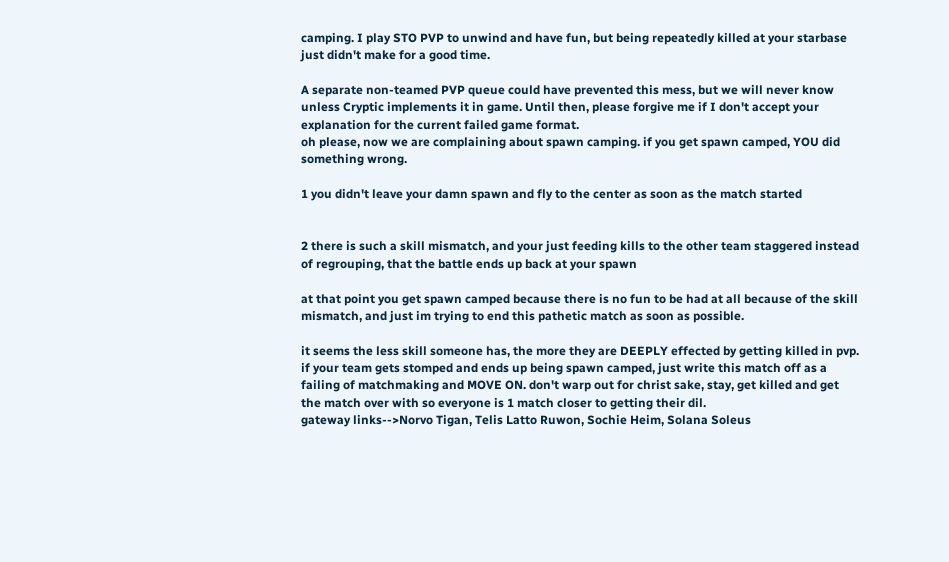camping. I play STO PVP to unwind and have fun, but being repeatedly killed at your starbase just didn't make for a good time.

A separate non-teamed PVP queue could have prevented this mess, but we will never know unless Cryptic implements it in game. Until then, please forgive me if I don't accept your explanation for the current failed game format.
oh please, now we are complaining about spawn camping. if you get spawn camped, YOU did something wrong.

1 you didn't leave your damn spawn and fly to the center as soon as the match started


2 there is such a skill mismatch, and your just feeding kills to the other team staggered instead of regrouping, that the battle ends up back at your spawn

at that point you get spawn camped because there is no fun to be had at all because of the skill mismatch, and just im trying to end this pathetic match as soon as possible.

it seems the less skill someone has, the more they are DEEPLY effected by getting killed in pvp. if your team gets stomped and ends up being spawn camped, just write this match off as a failing of matchmaking and MOVE ON. don't warp out for christ sake, stay, get killed and get the match over with so everyone is 1 match closer to getting their dil.
gateway links-->Norvo Tigan, Telis Latto Ruwon, Sochie Heim, Solana Soleus